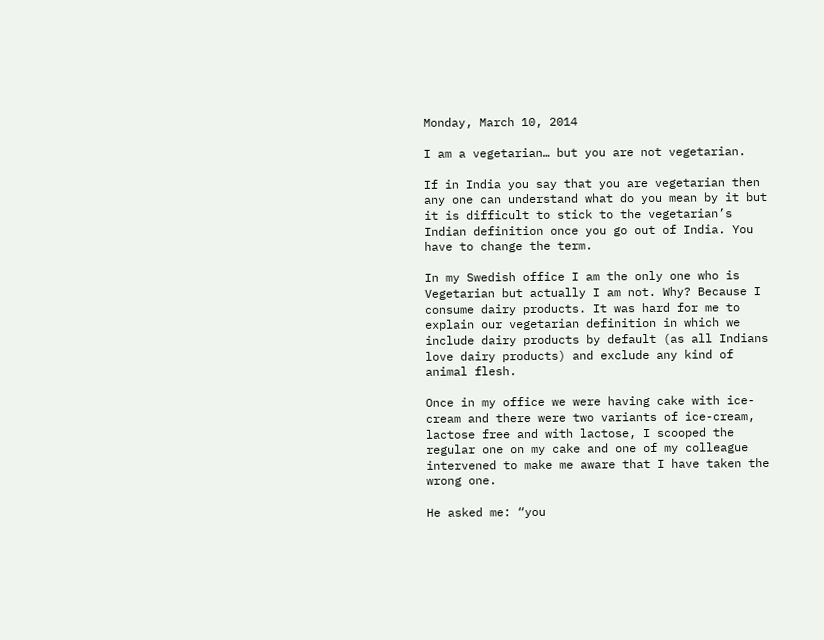Monday, March 10, 2014

I am a vegetarian… but you are not vegetarian.

If in India you say that you are vegetarian then any one can understand what do you mean by it but it is difficult to stick to the vegetarian’s Indian definition once you go out of India. You have to change the term.

In my Swedish office I am the only one who is Vegetarian but actually I am not. Why? Because I consume dairy products. It was hard for me to explain our vegetarian definition in which we include dairy products by default (as all Indians love dairy products) and exclude any kind of animal flesh.

Once in my office we were having cake with ice-cream and there were two variants of ice-cream, lactose free and with lactose, I scooped the regular one on my cake and one of my colleague intervened to make me aware that I have taken the wrong one.

He asked me: “you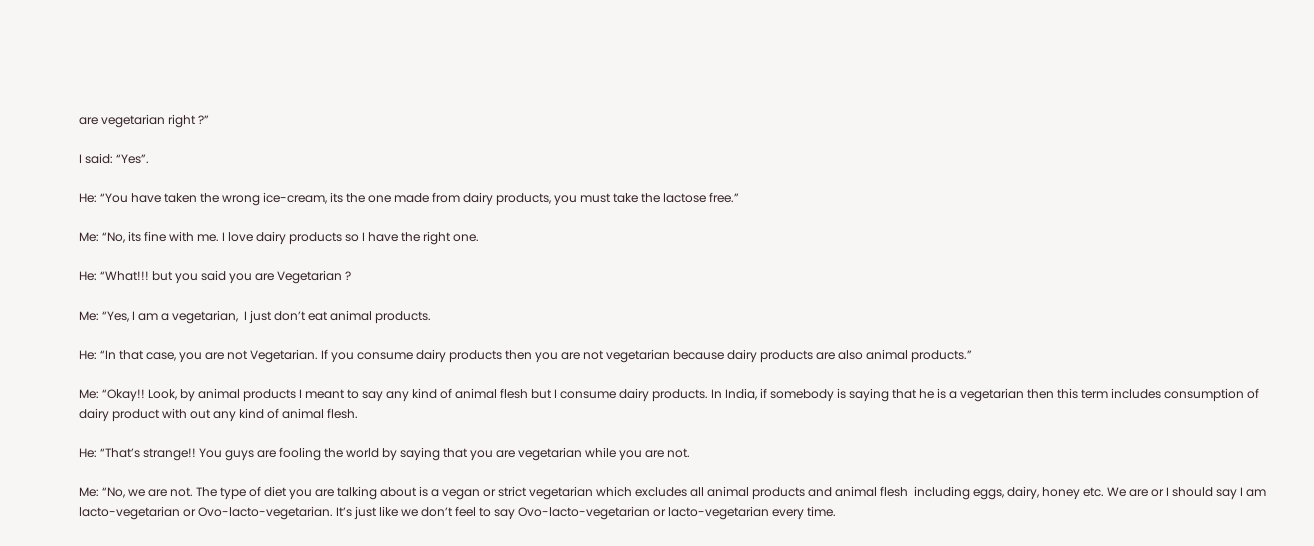are vegetarian right ?”

I said: “Yes”.

He: “You have taken the wrong ice-cream, its the one made from dairy products, you must take the lactose free.”

Me: “No, its fine with me. I love dairy products so I have the right one.

He: “What!!! but you said you are Vegetarian ?

Me: “Yes, I am a vegetarian,  I just don’t eat animal products.

He: “In that case, you are not Vegetarian. If you consume dairy products then you are not vegetarian because dairy products are also animal products.”

Me: “Okay!! Look, by animal products I meant to say any kind of animal flesh but I consume dairy products. In India, if somebody is saying that he is a vegetarian then this term includes consumption of dairy product with out any kind of animal flesh.

He: “That’s strange!! You guys are fooling the world by saying that you are vegetarian while you are not.

Me: “No, we are not. The type of diet you are talking about is a vegan or strict vegetarian which excludes all animal products and animal flesh  including eggs, dairy, honey etc. We are or I should say I am lacto-vegetarian or Ovo-lacto-vegetarian. It’s just like we don’t feel to say Ovo-lacto-vegetarian or lacto-vegetarian every time.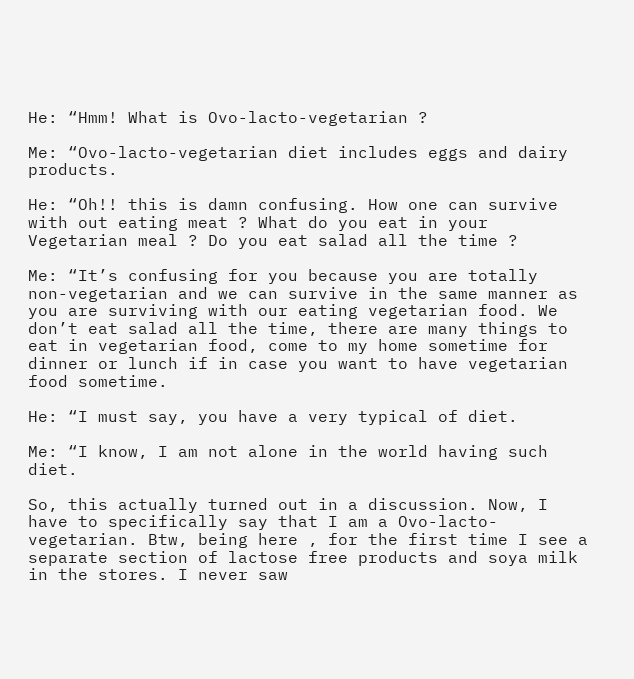He: “Hmm! What is Ovo-lacto-vegetarian ?

Me: “Ovo-lacto-vegetarian diet includes eggs and dairy products.

He: “Oh!! this is damn confusing. How one can survive with out eating meat ? What do you eat in your Vegetarian meal ? Do you eat salad all the time ?

Me: “It’s confusing for you because you are totally  non-vegetarian and we can survive in the same manner as you are surviving with our eating vegetarian food. We don’t eat salad all the time, there are many things to eat in vegetarian food, come to my home sometime for dinner or lunch if in case you want to have vegetarian food sometime.

He: “I must say, you have a very typical of diet.

Me: “I know, I am not alone in the world having such diet.

So, this actually turned out in a discussion. Now, I have to specifically say that I am a Ovo-lacto-vegetarian. Btw, being here , for the first time I see a separate section of lactose free products and soya milk in the stores. I never saw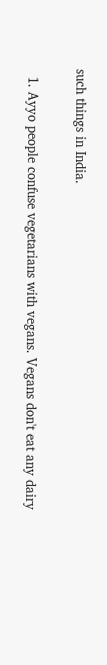such things in India.


  1. Ayyo people confuse vegetarians with vegans. Vegans don't eat any dairy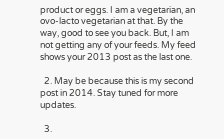product or eggs. I am a vegetarian, an ovo-lacto vegetarian at that. By the way, good to see you back. But, I am not getting any of your feeds. My feed shows your 2013 post as the last one.

  2. May be because this is my second post in 2014. Stay tuned for more updates.

  3.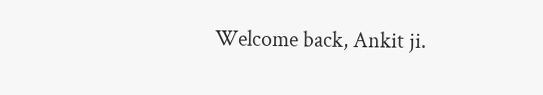Welcome back, Ankit ji.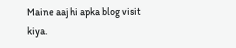Maine aaj hi apka blog visit kiya.